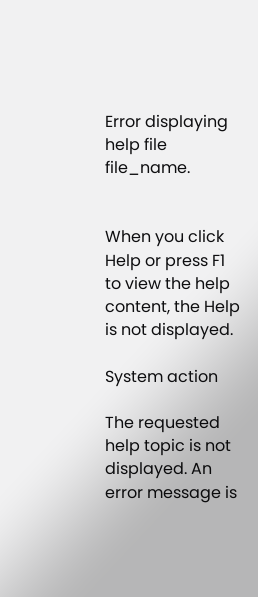Error displaying help file file_name.


When you click Help or press F1 to view the help content, the Help is not displayed.

System action

The requested help topic is not displayed. An error message is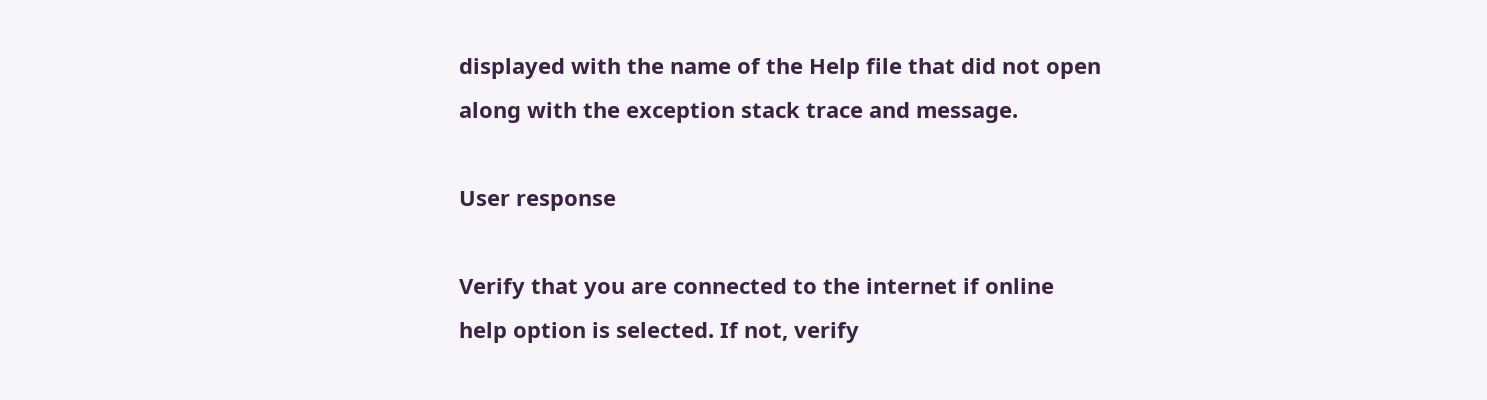displayed with the name of the Help file that did not open along with the exception stack trace and message.

User response

Verify that you are connected to the internet if online help option is selected. If not, verify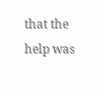that the help was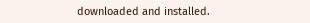downloaded and installed.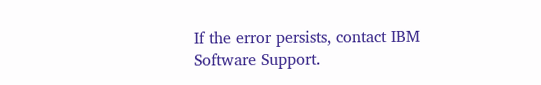If the error persists, contact IBM Software Support.